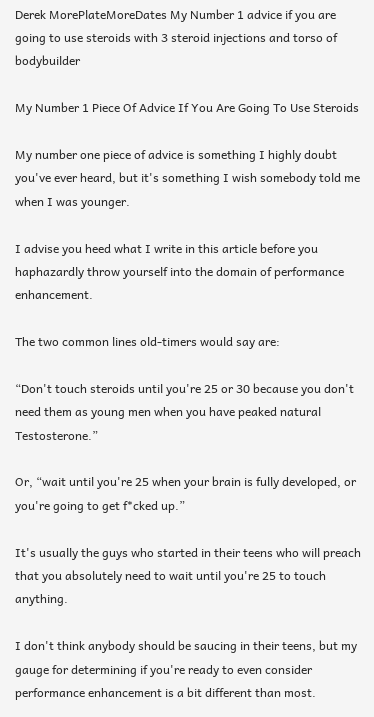Derek MorePlateMoreDates My Number 1 advice if you are going to use steroids with 3 steroid injections and torso of bodybuilder

My Number 1 Piece Of Advice If You Are Going To Use Steroids

My number one piece of advice is something I highly doubt you've ever heard, but it's something I wish somebody told me when I was younger.

I advise you heed what I write in this article before you haphazardly throw yourself into the domain of performance enhancement.

The two common lines old-timers would say are:

“Don't touch steroids until you're 25 or 30 because you don't need them as young men when you have peaked natural Testosterone.”

Or, “wait until you're 25 when your brain is fully developed, or you're going to get f*cked up.”

It's usually the guys who started in their teens who will preach that you absolutely need to wait until you're 25 to touch anything.

I don't think anybody should be saucing in their teens, but my gauge for determining if you're ready to even consider performance enhancement is a bit different than most.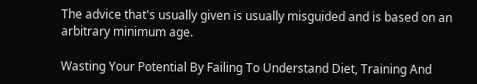The advice that's usually given is usually misguided and is based on an arbitrary minimum age.

Wasting Your Potential By Failing To Understand Diet, Training And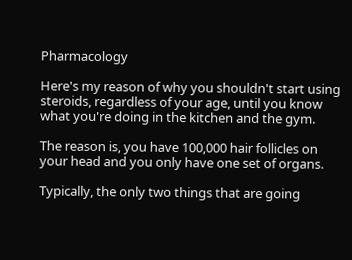Pharmacology

Here's my reason of why you shouldn't start using steroids, regardless of your age, until you know what you're doing in the kitchen and the gym.

The reason is, you have 100,000 hair follicles on your head and you only have one set of organs.

Typically, the only two things that are going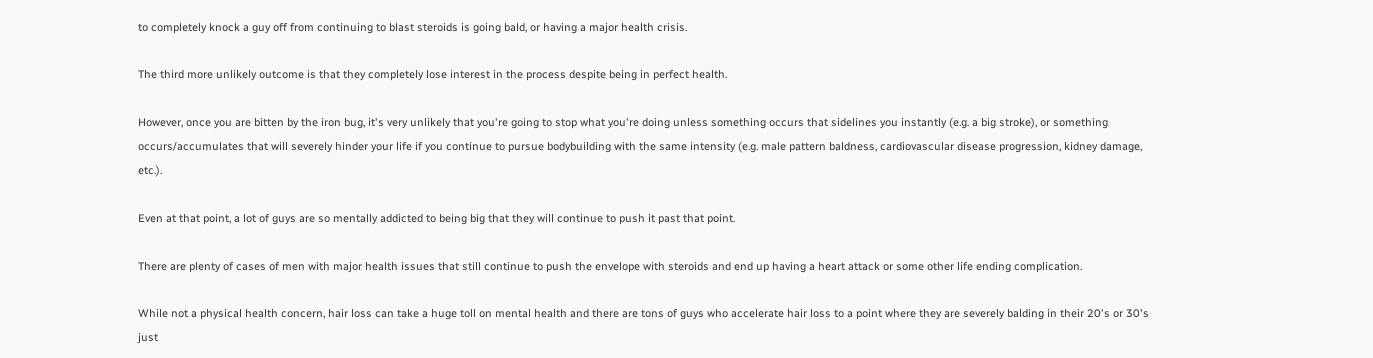to completely knock a guy off from continuing to blast steroids is going bald, or having a major health crisis.

The third more unlikely outcome is that they completely lose interest in the process despite being in perfect health.

However, once you are bitten by the iron bug, it's very unlikely that you're going to stop what you're doing unless something occurs that sidelines you instantly (e.g. a big stroke), or something occurs/accumulates that will severely hinder your life if you continue to pursue bodybuilding with the same intensity (e.g. male pattern baldness, cardiovascular disease progression, kidney damage, etc.).

Even at that point, a lot of guys are so mentally addicted to being big that they will continue to push it past that point.

There are plenty of cases of men with major health issues that still continue to push the envelope with steroids and end up having a heart attack or some other life ending complication.

While not a physical health concern, hair loss can take a huge toll on mental health and there are tons of guys who accelerate hair loss to a point where they are severely balding in their 20's or 30's just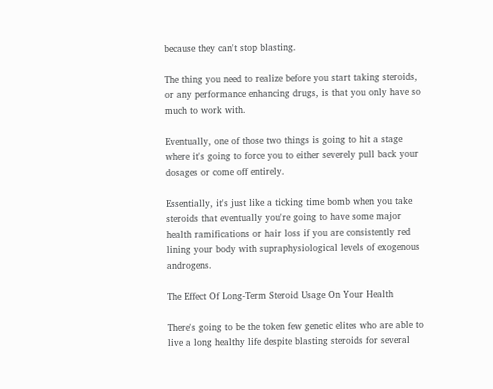because they can't stop blasting.

The thing you need to realize before you start taking steroids, or any performance enhancing drugs, is that you only have so much to work with.

Eventually, one of those two things is going to hit a stage where it's going to force you to either severely pull back your dosages or come off entirely.

Essentially, it's just like a ticking time bomb when you take steroids that eventually you're going to have some major health ramifications or hair loss if you are consistently red lining your body with supraphysiological levels of exogenous androgens.

The Effect Of Long-Term Steroid Usage On Your Health

There's going to be the token few genetic elites who are able to live a long healthy life despite blasting steroids for several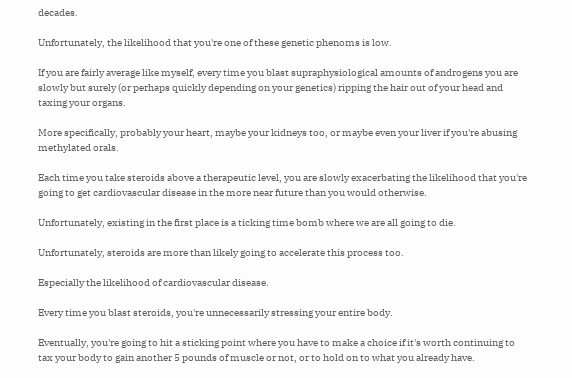decades.

Unfortunately, the likelihood that you're one of these genetic phenoms is low.

If you are fairly average like myself, every time you blast supraphysiological amounts of androgens you are slowly but surely (or perhaps quickly depending on your genetics) ripping the hair out of your head and taxing your organs.

More specifically, probably your heart, maybe your kidneys too, or maybe even your liver if you're abusing methylated orals.

Each time you take steroids above a therapeutic level, you are slowly exacerbating the likelihood that you're going to get cardiovascular disease in the more near future than you would otherwise.

Unfortunately, existing in the first place is a ticking time bomb where we are all going to die.

Unfortunately, steroids are more than likely going to accelerate this process too.

Especially the likelihood of cardiovascular disease.

Every time you blast steroids, you're unnecessarily stressing your entire body.

Eventually, you're going to hit a sticking point where you have to make a choice if it's worth continuing to tax your body to gain another 5 pounds of muscle or not, or to hold on to what you already have.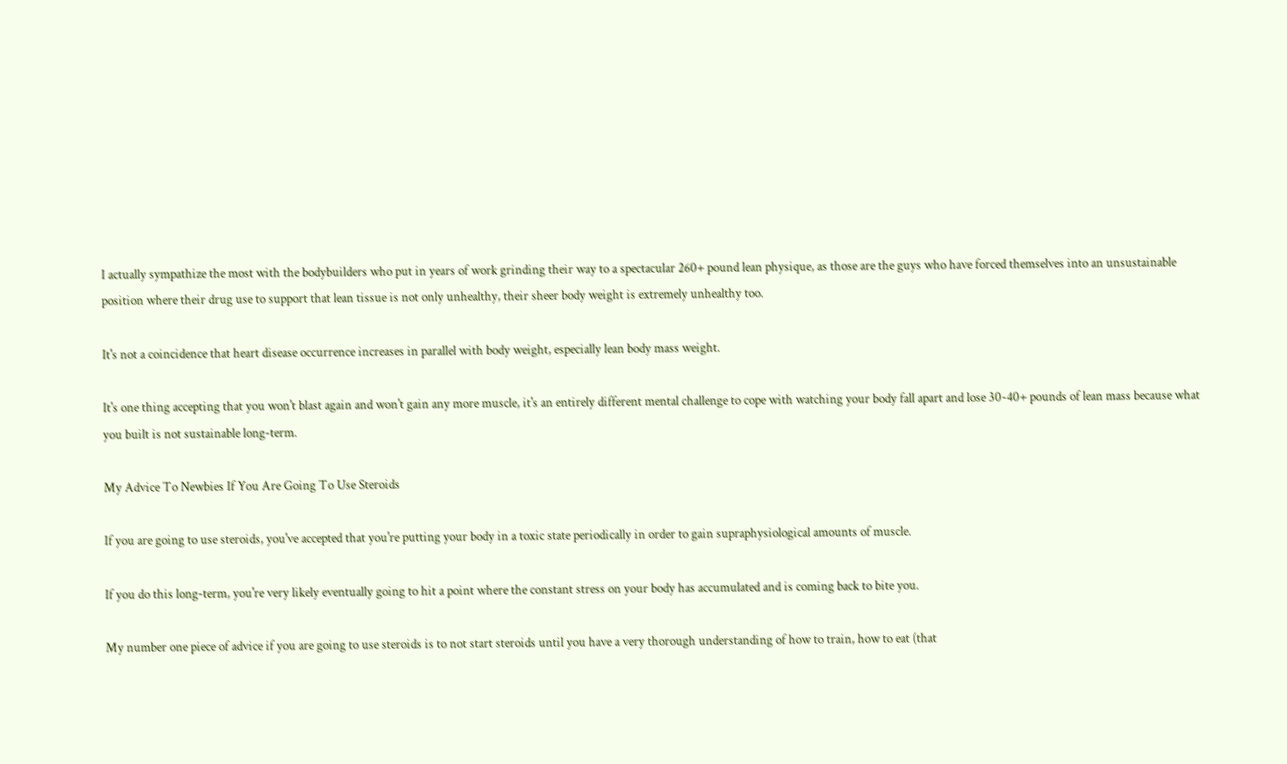I actually sympathize the most with the bodybuilders who put in years of work grinding their way to a spectacular 260+ pound lean physique, as those are the guys who have forced themselves into an unsustainable position where their drug use to support that lean tissue is not only unhealthy, their sheer body weight is extremely unhealthy too.

It's not a coincidence that heart disease occurrence increases in parallel with body weight, especially lean body mass weight.

It's one thing accepting that you won't blast again and won't gain any more muscle, it's an entirely different mental challenge to cope with watching your body fall apart and lose 30-40+ pounds of lean mass because what you built is not sustainable long-term.

My Advice To Newbies If You Are Going To Use Steroids

If you are going to use steroids, you've accepted that you're putting your body in a toxic state periodically in order to gain supraphysiological amounts of muscle.

If you do this long-term, you're very likely eventually going to hit a point where the constant stress on your body has accumulated and is coming back to bite you.

My number one piece of advice if you are going to use steroids is to not start steroids until you have a very thorough understanding of how to train, how to eat (that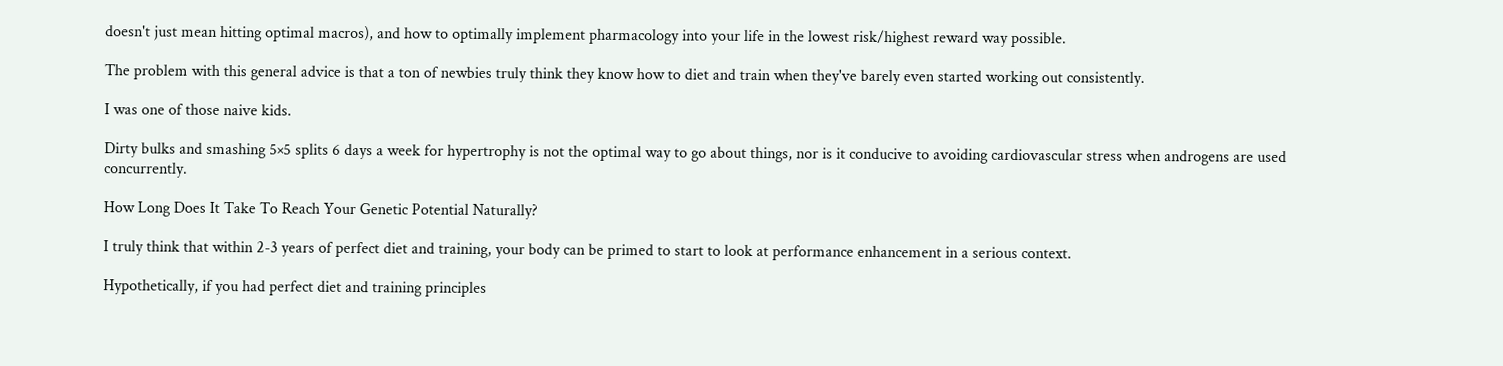doesn't just mean hitting optimal macros), and how to optimally implement pharmacology into your life in the lowest risk/highest reward way possible.

The problem with this general advice is that a ton of newbies truly think they know how to diet and train when they've barely even started working out consistently.

I was one of those naive kids.

Dirty bulks and smashing 5×5 splits 6 days a week for hypertrophy is not the optimal way to go about things, nor is it conducive to avoiding cardiovascular stress when androgens are used concurrently.

How Long Does It Take To Reach Your Genetic Potential Naturally?

I truly think that within 2-3 years of perfect diet and training, your body can be primed to start to look at performance enhancement in a serious context.

Hypothetically, if you had perfect diet and training principles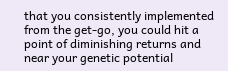that you consistently implemented from the get-go, you could hit a point of diminishing returns and near your genetic potential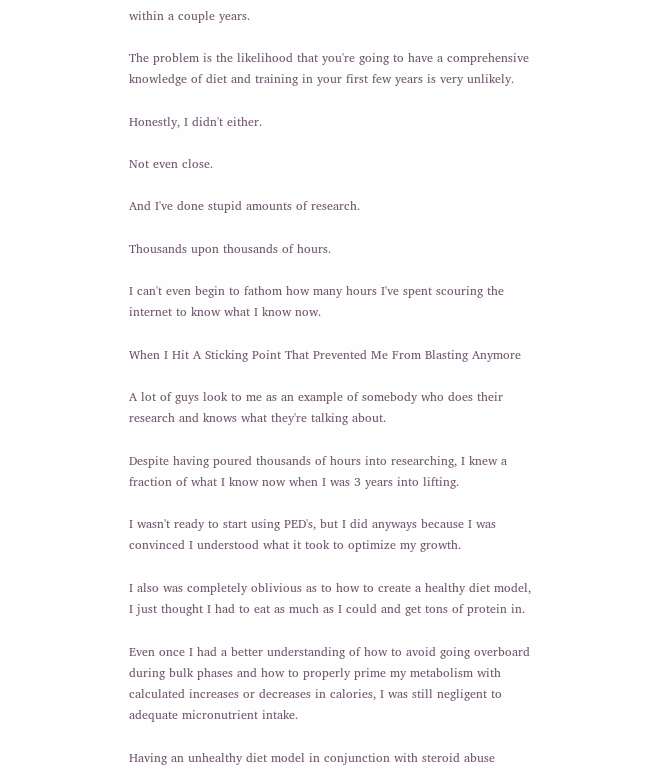within a couple years.

The problem is the likelihood that you're going to have a comprehensive knowledge of diet and training in your first few years is very unlikely.

Honestly, I didn't either.

Not even close.

And I've done stupid amounts of research.

Thousands upon thousands of hours.

I can't even begin to fathom how many hours I've spent scouring the internet to know what I know now.

When I Hit A Sticking Point That Prevented Me From Blasting Anymore

A lot of guys look to me as an example of somebody who does their research and knows what they're talking about.

Despite having poured thousands of hours into researching, I knew a fraction of what I know now when I was 3 years into lifting.

I wasn't ready to start using PED's, but I did anyways because I was convinced I understood what it took to optimize my growth.

I also was completely oblivious as to how to create a healthy diet model, I just thought I had to eat as much as I could and get tons of protein in.

Even once I had a better understanding of how to avoid going overboard during bulk phases and how to properly prime my metabolism with calculated increases or decreases in calories, I was still negligent to adequate micronutrient intake.

Having an unhealthy diet model in conjunction with steroid abuse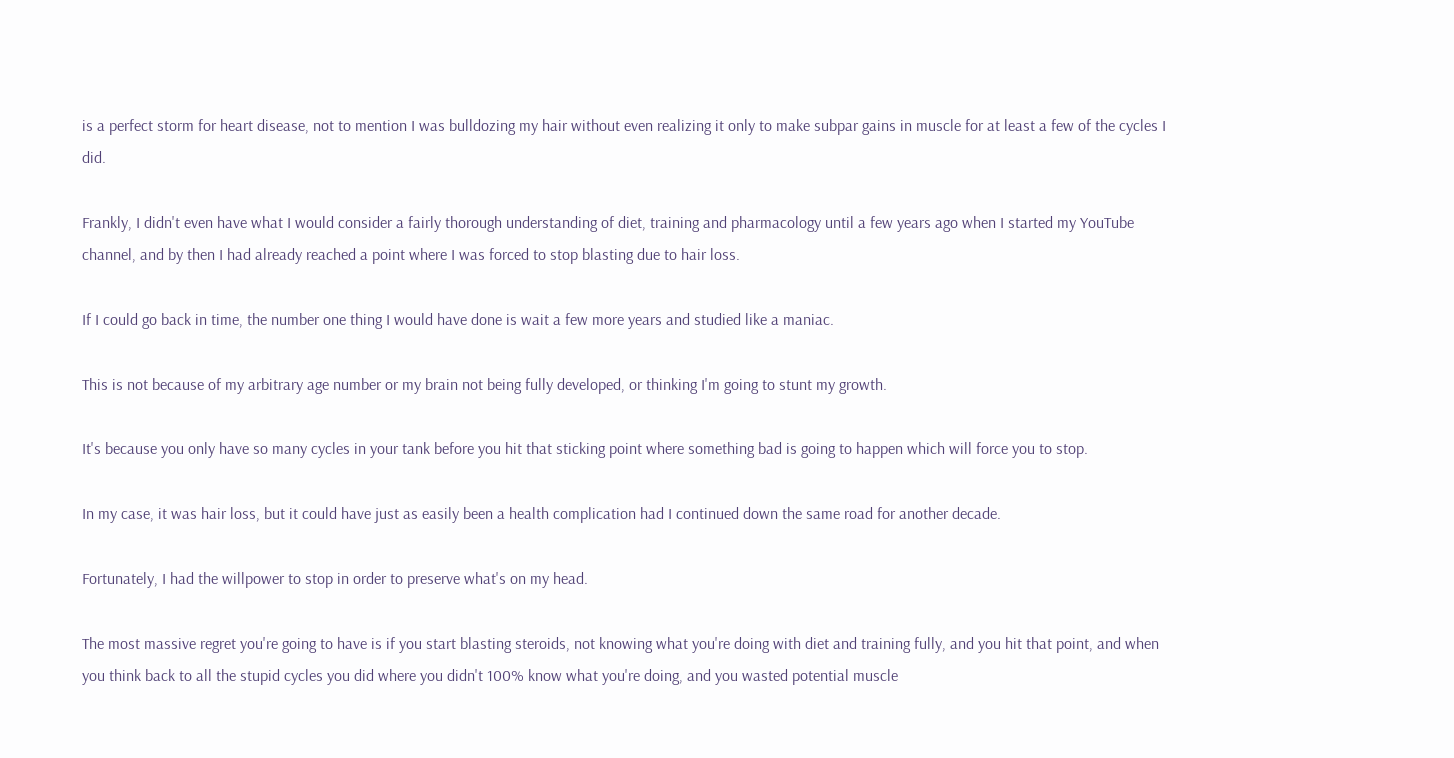is a perfect storm for heart disease, not to mention I was bulldozing my hair without even realizing it only to make subpar gains in muscle for at least a few of the cycles I did.

Frankly, I didn't even have what I would consider a fairly thorough understanding of diet, training and pharmacology until a few years ago when I started my YouTube channel, and by then I had already reached a point where I was forced to stop blasting due to hair loss.

If I could go back in time, the number one thing I would have done is wait a few more years and studied like a maniac.

This is not because of my arbitrary age number or my brain not being fully developed, or thinking I'm going to stunt my growth.

It's because you only have so many cycles in your tank before you hit that sticking point where something bad is going to happen which will force you to stop.

In my case, it was hair loss, but it could have just as easily been a health complication had I continued down the same road for another decade.

Fortunately, I had the willpower to stop in order to preserve what's on my head.

The most massive regret you're going to have is if you start blasting steroids, not knowing what you're doing with diet and training fully, and you hit that point, and when you think back to all the stupid cycles you did where you didn't 100% know what you're doing, and you wasted potential muscle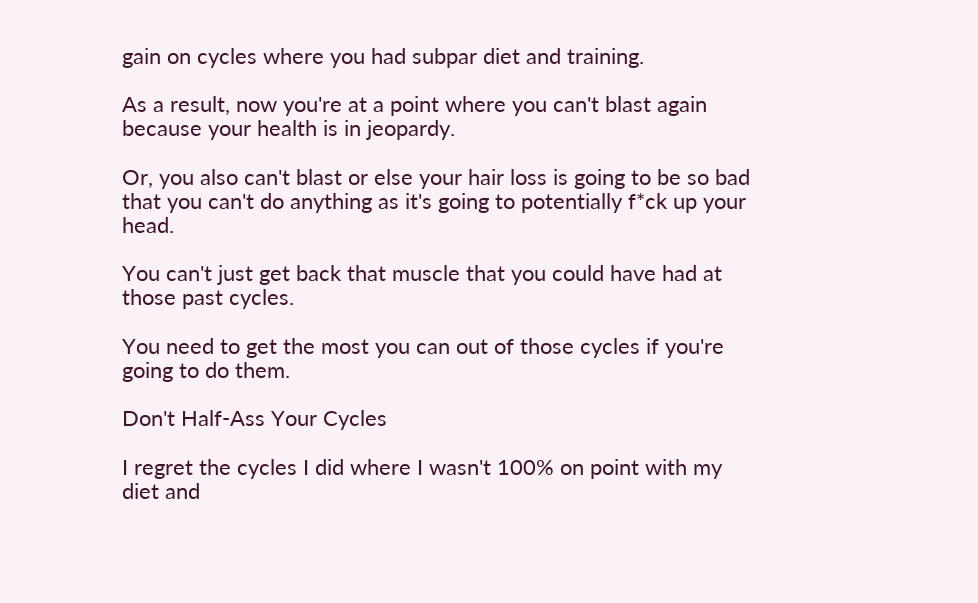gain on cycles where you had subpar diet and training.

As a result, now you're at a point where you can't blast again because your health is in jeopardy.

Or, you also can't blast or else your hair loss is going to be so bad that you can't do anything as it's going to potentially f*ck up your head.

You can't just get back that muscle that you could have had at those past cycles.

You need to get the most you can out of those cycles if you're going to do them.

Don't Half-Ass Your Cycles

I regret the cycles I did where I wasn't 100% on point with my diet and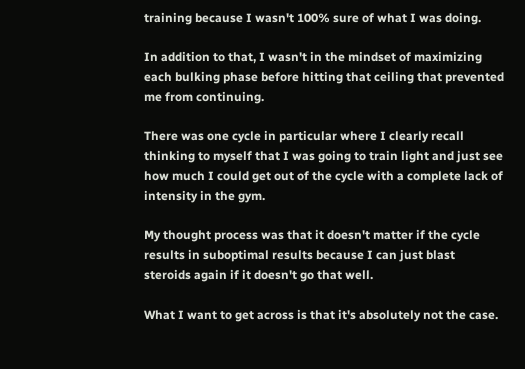training because I wasn't 100% sure of what I was doing.

In addition to that, I wasn't in the mindset of maximizing each bulking phase before hitting that ceiling that prevented me from continuing.

There was one cycle in particular where I clearly recall thinking to myself that I was going to train light and just see how much I could get out of the cycle with a complete lack of intensity in the gym.

My thought process was that it doesn't matter if the cycle results in suboptimal results because I can just blast steroids again if it doesn't go that well.

What I want to get across is that it's absolutely not the case.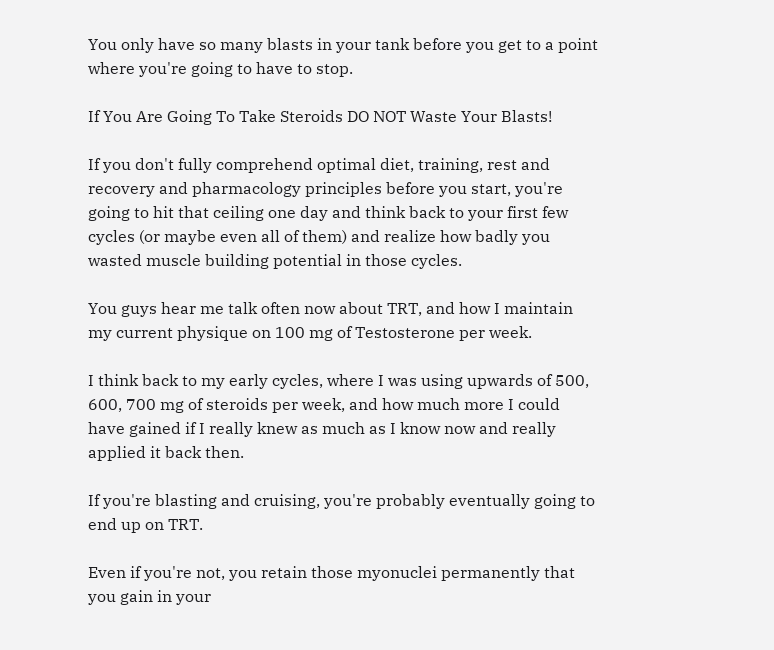You only have so many blasts in your tank before you get to a point where you're going to have to stop.

If You Are Going To Take Steroids DO NOT Waste Your Blasts!

If you don't fully comprehend optimal diet, training, rest and recovery and pharmacology principles before you start, you're going to hit that ceiling one day and think back to your first few cycles (or maybe even all of them) and realize how badly you wasted muscle building potential in those cycles.

You guys hear me talk often now about TRT, and how I maintain my current physique on 100 mg of Testosterone per week.

I think back to my early cycles, where I was using upwards of 500, 600, 700 mg of steroids per week, and how much more I could have gained if I really knew as much as I know now and really applied it back then.

If you're blasting and cruising, you're probably eventually going to end up on TRT.

Even if you're not, you retain those myonuclei permanently that you gain in your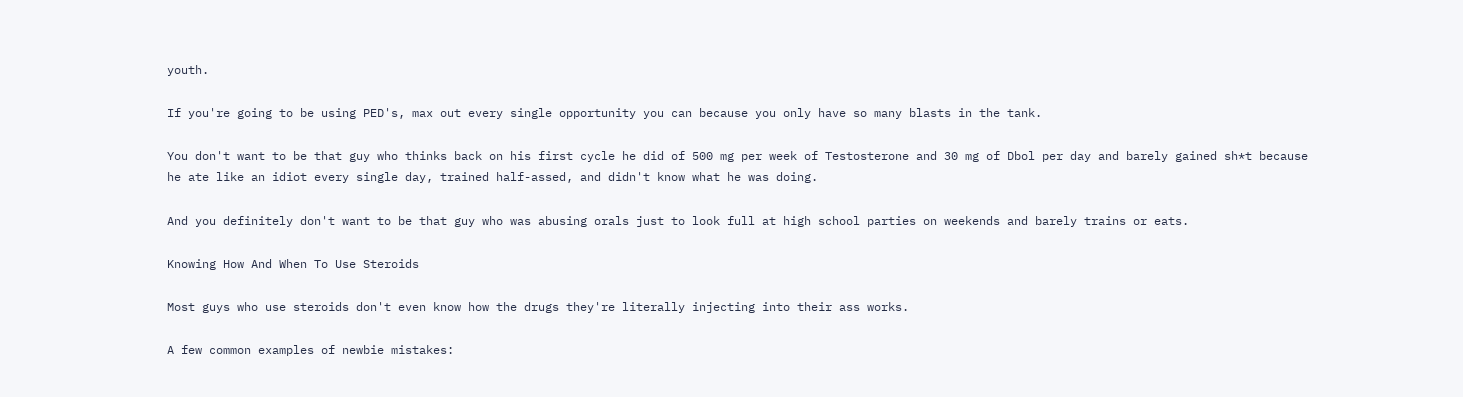youth.

If you're going to be using PED's, max out every single opportunity you can because you only have so many blasts in the tank.

You don't want to be that guy who thinks back on his first cycle he did of 500 mg per week of Testosterone and 30 mg of Dbol per day and barely gained sh*t because he ate like an idiot every single day, trained half-assed, and didn't know what he was doing.

And you definitely don't want to be that guy who was abusing orals just to look full at high school parties on weekends and barely trains or eats.

Knowing How And When To Use Steroids

Most guys who use steroids don't even know how the drugs they're literally injecting into their ass works.

A few common examples of newbie mistakes: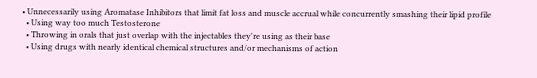• Unnecessarily using Aromatase Inhibitors that limit fat loss and muscle accrual while concurrently smashing their lipid profile
  • Using way too much Testosterone
  • Throwing in orals that just overlap with the injectables they're using as their base
  • Using drugs with nearly identical chemical structures and/or mechanisms of action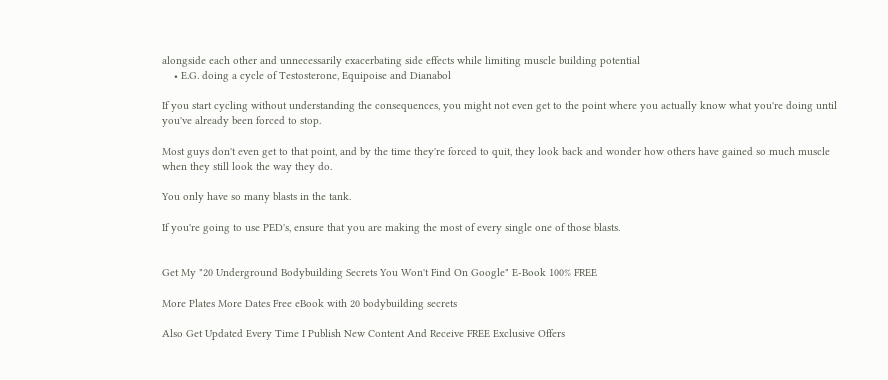alongside each other and unnecessarily exacerbating side effects while limiting muscle building potential
    • E.G. doing a cycle of Testosterone, Equipoise and Dianabol

If you start cycling without understanding the consequences, you might not even get to the point where you actually know what you're doing until you've already been forced to stop.

Most guys don't even get to that point, and by the time they're forced to quit, they look back and wonder how others have gained so much muscle when they still look the way they do.

You only have so many blasts in the tank.

If you're going to use PED's, ensure that you are making the most of every single one of those blasts.


Get My "20 Underground Bodybuilding Secrets You Won't Find On Google" E-Book 100% FREE

More Plates More Dates Free eBook with 20 bodybuilding secrets

Also Get Updated Every Time I Publish New Content And Receive FREE Exclusive Offers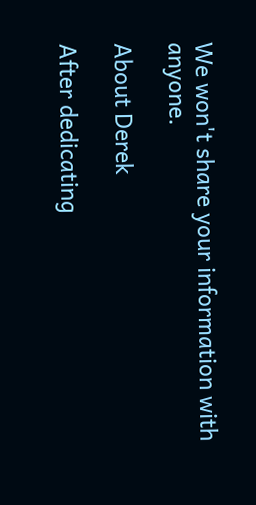We won't share your information with anyone.

About Derek

After dedicating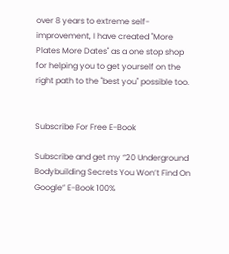over 8 years to extreme self-improvement, I have created "More Plates More Dates" as a one stop shop for helping you to get yourself on the right path to the "best you" possible too.


Subscribe For Free E-Book

Subscribe and get my “20 Underground Bodybuilding Secrets You Won’t Find On Google” E-Book 100%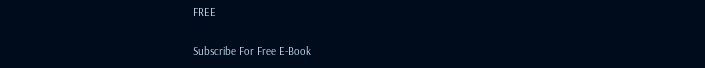FREE

Subscribe For Free E-Book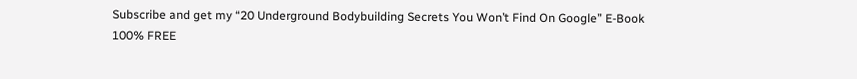Subscribe and get my “20 Underground Bodybuilding Secrets You Won’t Find On Google” E-Book 100% FREE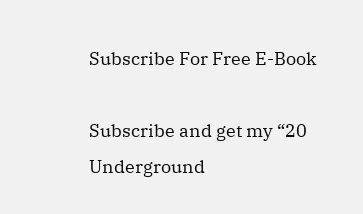Subscribe For Free E-Book

Subscribe and get my “20 Underground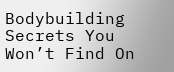Bodybuilding Secrets You Won’t Find On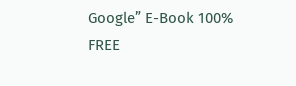Google” E-Book 100% FREE